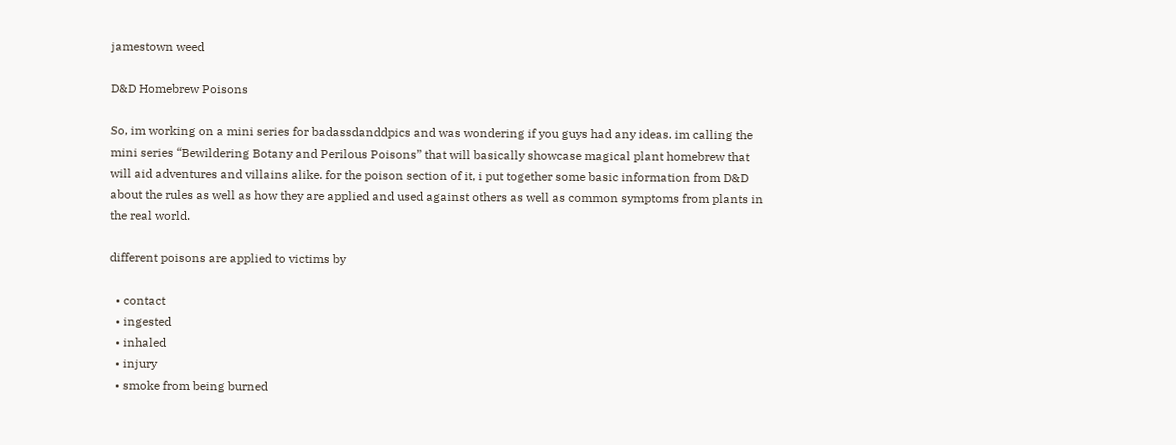jamestown weed

D&D Homebrew Poisons

So, im working on a mini series for badassdanddpics and was wondering if you guys had any ideas. im calling the mini series “Bewildering Botany and Perilous Poisons” that will basically showcase magical plant homebrew that will aid adventures and villains alike. for the poison section of it, i put together some basic information from D&D about the rules as well as how they are applied and used against others as well as common symptoms from plants in the real world.

different poisons are applied to victims by

  • contact
  • ingested
  • inhaled
  • injury
  • smoke from being burned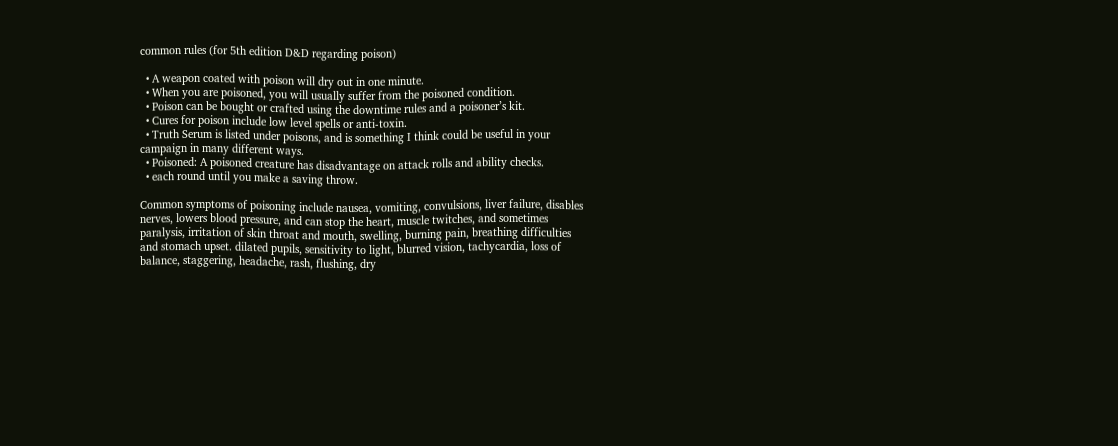common rules (for 5th edition D&D regarding poison)

  • A weapon coated with poison will dry out in one minute.
  • When you are poisoned, you will usually suffer from the poisoned condition.
  • Poison can be bought or crafted using the downtime rules and a poisoner’s kit.
  • Cures for poison include low level spells or anti-toxin.
  • Truth Serum is listed under poisons, and is something I think could be useful in your campaign in many different ways.
  • Poisoned: A poisoned creature has disadvantage on attack rolls and ability checks.
  • each round until you make a saving throw.

Common symptoms of poisoning include nausea, vomiting, convulsions, liver failure, disables nerves, lowers blood pressure, and can stop the heart, muscle twitches, and sometimes paralysis, irritation of skin throat and mouth, swelling, burning pain, breathing difficulties and stomach upset. dilated pupils, sensitivity to light, blurred vision, tachycardia, loss of balance, staggering, headache, rash, flushing, dry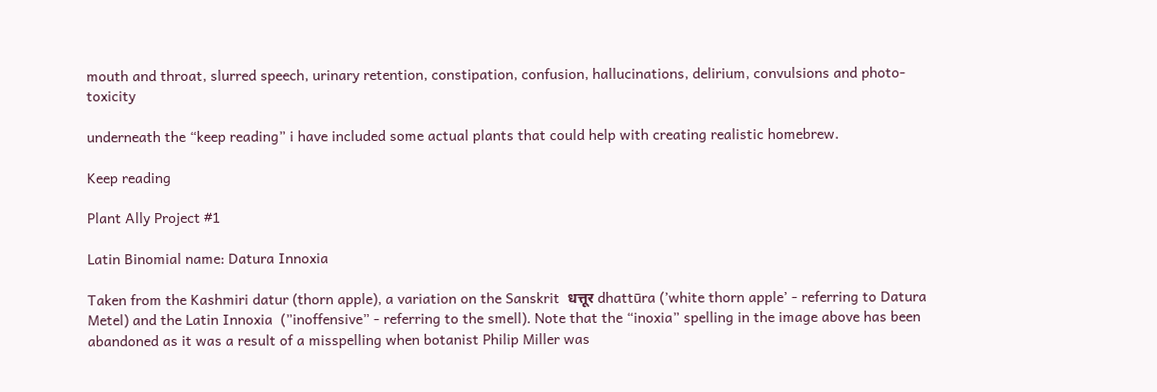mouth and throat, slurred speech, urinary retention, constipation, confusion, hallucinations, delirium, convulsions and photo-toxicity

underneath the “keep reading” i have included some actual plants that could help with creating realistic homebrew.

Keep reading

Plant Ally Project #1

Latin Binomial name: Datura Innoxia

Taken from the Kashmiri datur (thorn apple), a variation on the Sanskrit  धत्तूर dhattūra (’white thorn apple’ - referring to Datura Metel) and the Latin Innoxia  (”inoffensive” - referring to the smell). Note that the “inoxia” spelling in the image above has been abandoned as it was a result of a misspelling when botanist Philip Miller was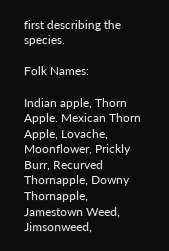first describing the species.

Folk Names:

Indian apple, Thorn Apple. Mexican Thorn Apple, Lovache, Moonflower, Prickly Burr, Recurved Thornapple, Downy Thornapple, Jamestown Weed, Jimsonweed,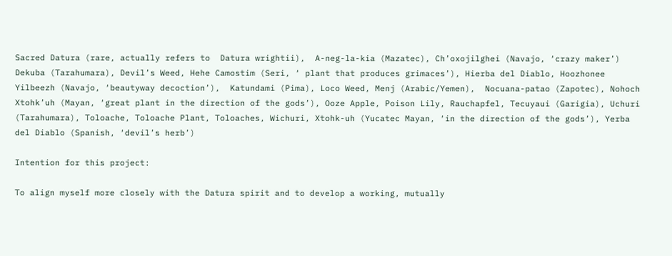Sacred Datura (rare, actually refers to  Datura wrightii),  A-neg-la-kia (Mazatec), Ch’oxojilghei (Navajo, ‘crazy maker’) Dekuba (Tarahumara), Devil’s Weed, Hehe Camostim (Seri, ‘ plant that produces grimaces’), Hierba del Diablo, Hoozhonee Yilbeezh (Navajo, ‘beautyway decoction’),  Katundami (Pima), Loco Weed, Menj (Arabic/Yemen),  Nocuana-patao (Zapotec), Nohoch Xtohk’uh (Mayan, ‘great plant in the direction of the gods’), Ooze Apple, Poison Lily, Rauchapfel, Tecuyaui (Garigia), Uchuri (Tarahumara), Toloache, Toloache Plant, Toloaches, Wichuri, Xtohk-uh (Yucatec Mayan, ‘in the direction of the gods’), Yerba del Diablo (Spanish, ‘devil’s herb’)

Intention for this project:

To align myself more closely with the Datura spirit and to develop a working, mutually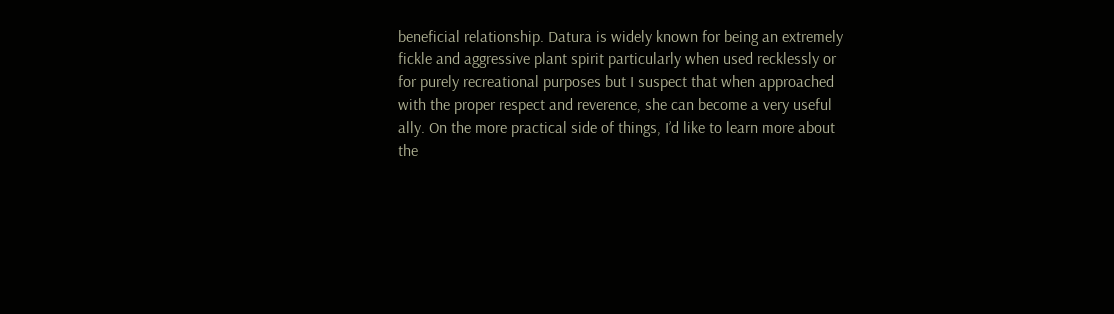beneficial relationship. Datura is widely known for being an extremely fickle and aggressive plant spirit particularly when used recklessly or for purely recreational purposes but I suspect that when approached with the proper respect and reverence, she can become a very useful ally. On the more practical side of things, I’d like to learn more about the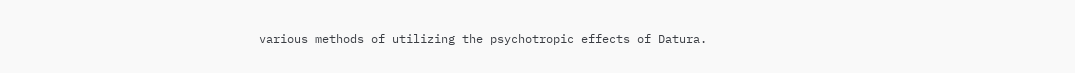various methods of utilizing the psychotropic effects of Datura.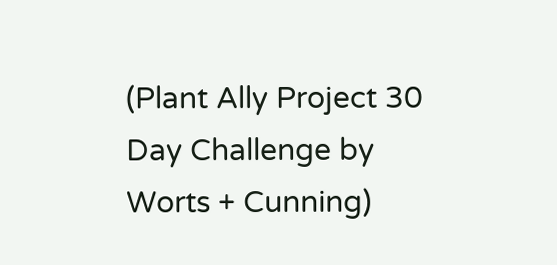(Plant Ally Project 30 Day Challenge by Worts + Cunning)